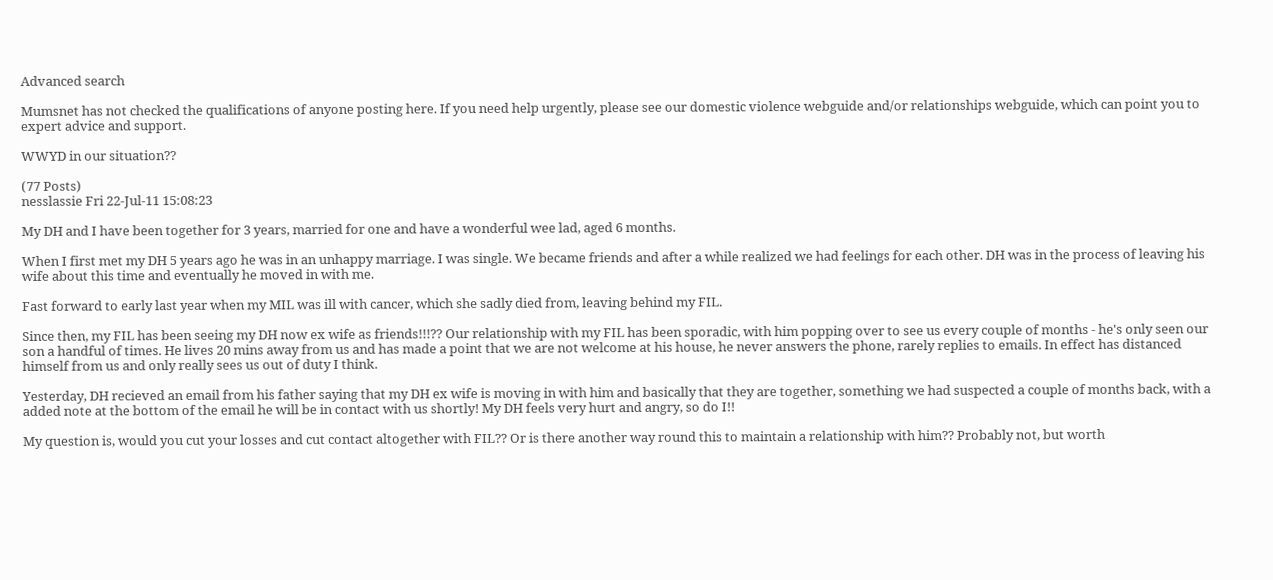Advanced search

Mumsnet has not checked the qualifications of anyone posting here. If you need help urgently, please see our domestic violence webguide and/or relationships webguide, which can point you to expert advice and support.

WWYD in our situation??

(77 Posts)
nesslassie Fri 22-Jul-11 15:08:23

My DH and I have been together for 3 years, married for one and have a wonderful wee lad, aged 6 months.

When I first met my DH 5 years ago he was in an unhappy marriage. I was single. We became friends and after a while realized we had feelings for each other. DH was in the process of leaving his wife about this time and eventually he moved in with me.

Fast forward to early last year when my MIL was ill with cancer, which she sadly died from, leaving behind my FIL.

Since then, my FIL has been seeing my DH now ex wife as friends!!!?? Our relationship with my FIL has been sporadic, with him popping over to see us every couple of months - he's only seen our son a handful of times. He lives 20 mins away from us and has made a point that we are not welcome at his house, he never answers the phone, rarely replies to emails. In effect has distanced himself from us and only really sees us out of duty I think.

Yesterday, DH recieved an email from his father saying that my DH ex wife is moving in with him and basically that they are together, something we had suspected a couple of months back, with a added note at the bottom of the email he will be in contact with us shortly! My DH feels very hurt and angry, so do I!!

My question is, would you cut your losses and cut contact altogether with FIL?? Or is there another way round this to maintain a relationship with him?? Probably not, but worth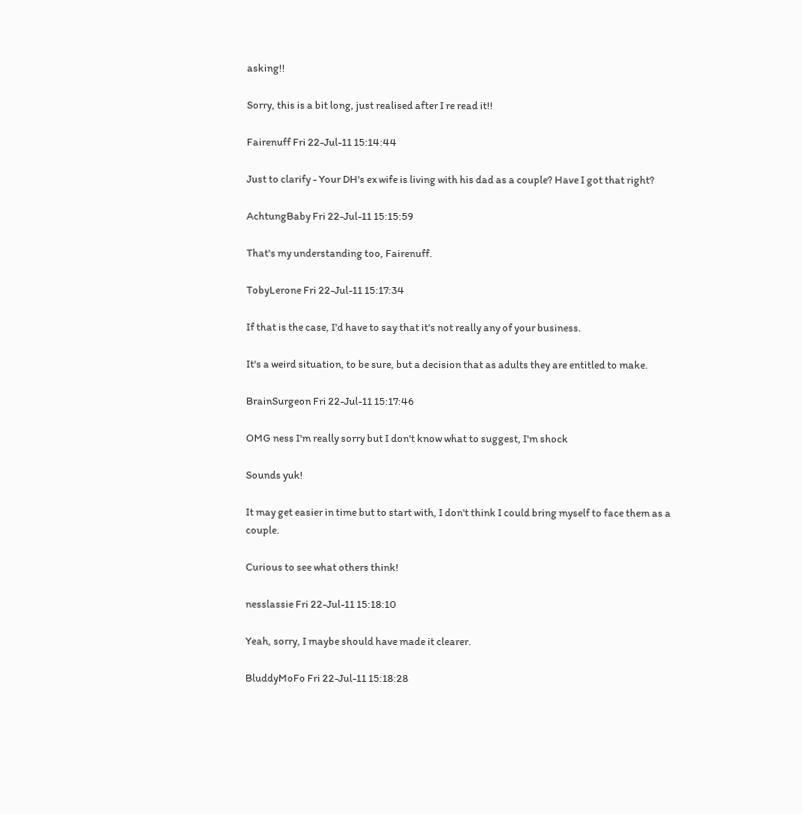asking!!

Sorry, this is a bit long, just realised after I re read it!!

Fairenuff Fri 22-Jul-11 15:14:44

Just to clarify - Your DH's ex wife is living with his dad as a couple? Have I got that right?

AchtungBaby Fri 22-Jul-11 15:15:59

That's my understanding too, Fairenuff.

TobyLerone Fri 22-Jul-11 15:17:34

If that is the case, I'd have to say that it's not really any of your business.

It's a weird situation, to be sure, but a decision that as adults they are entitled to make.

BrainSurgeon Fri 22-Jul-11 15:17:46

OMG ness I'm really sorry but I don't know what to suggest, I'm shock

Sounds yuk!

It may get easier in time but to start with, I don't think I could bring myself to face them as a couple.

Curious to see what others think!

nesslassie Fri 22-Jul-11 15:18:10

Yeah, sorry, I maybe should have made it clearer.

BluddyMoFo Fri 22-Jul-11 15:18:28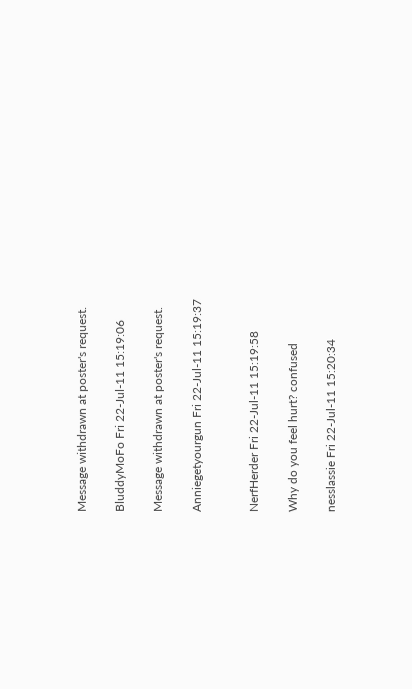Message withdrawn at poster's request.

BluddyMoFo Fri 22-Jul-11 15:19:06

Message withdrawn at poster's request.

Anniegetyourgun Fri 22-Jul-11 15:19:37


NerfHerder Fri 22-Jul-11 15:19:58

Why do you feel hurt? confused

nesslassie Fri 22-Jul-11 15:20:34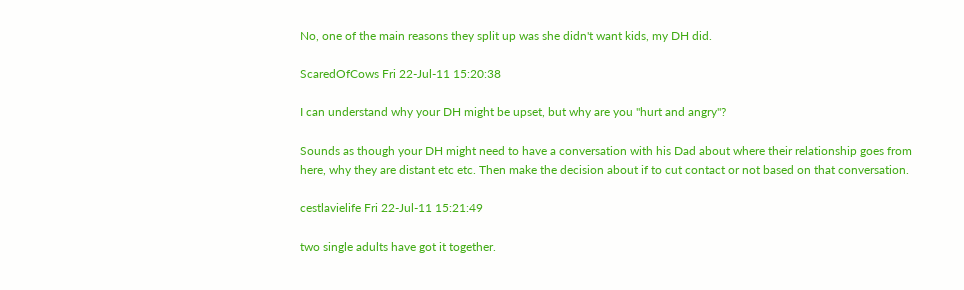No, one of the main reasons they split up was she didn't want kids, my DH did.

ScaredOfCows Fri 22-Jul-11 15:20:38

I can understand why your DH might be upset, but why are you "hurt and angry"?

Sounds as though your DH might need to have a conversation with his Dad about where their relationship goes from here, why they are distant etc etc. Then make the decision about if to cut contact or not based on that conversation.

cestlavielife Fri 22-Jul-11 15:21:49

two single adults have got it together.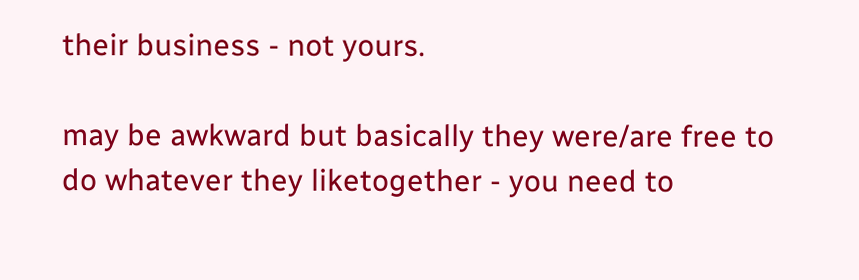their business - not yours.

may be awkward but basically they were/are free to do whatever they liketogether - you need to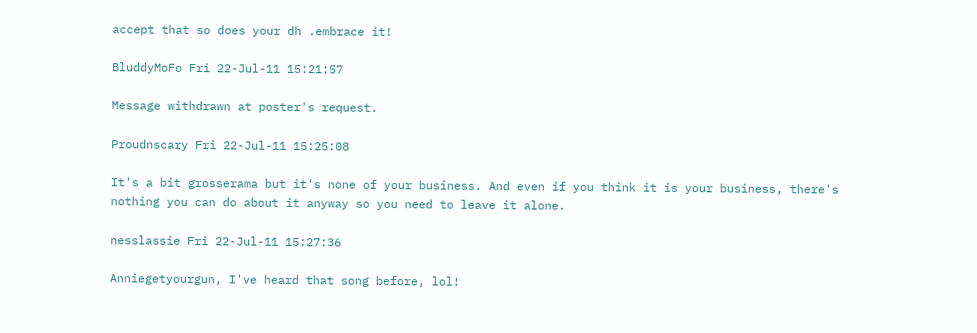accept that so does your dh .embrace it!

BluddyMoFo Fri 22-Jul-11 15:21:57

Message withdrawn at poster's request.

Proudnscary Fri 22-Jul-11 15:25:08

It's a bit grosserama but it's none of your business. And even if you think it is your business, there's nothing you can do about it anyway so you need to leave it alone.

nesslassie Fri 22-Jul-11 15:27:36

Anniegetyourgun, I've heard that song before, lol!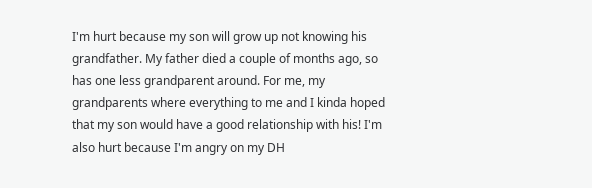I'm hurt because my son will grow up not knowing his grandfather. My father died a couple of months ago, so has one less grandparent around. For me, my grandparents where everything to me and I kinda hoped that my son would have a good relationship with his! I'm also hurt because I'm angry on my DH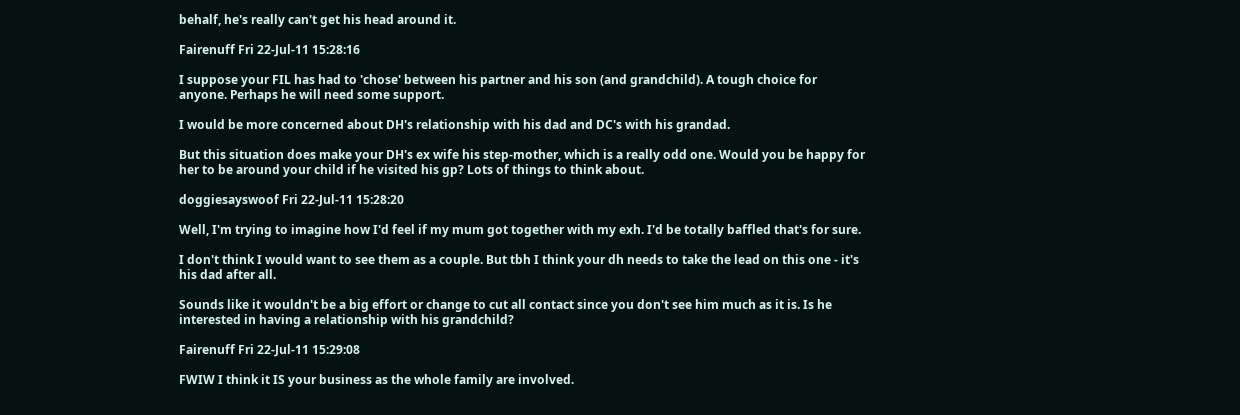behalf, he's really can't get his head around it.

Fairenuff Fri 22-Jul-11 15:28:16

I suppose your FIL has had to 'chose' between his partner and his son (and grandchild). A tough choice for anyone. Perhaps he will need some support.

I would be more concerned about DH's relationship with his dad and DC's with his grandad.

But this situation does make your DH's ex wife his step-mother, which is a really odd one. Would you be happy for her to be around your child if he visited his gp? Lots of things to think about.

doggiesayswoof Fri 22-Jul-11 15:28:20

Well, I'm trying to imagine how I'd feel if my mum got together with my exh. I'd be totally baffled that's for sure.

I don't think I would want to see them as a couple. But tbh I think your dh needs to take the lead on this one - it's his dad after all.

Sounds like it wouldn't be a big effort or change to cut all contact since you don't see him much as it is. Is he interested in having a relationship with his grandchild?

Fairenuff Fri 22-Jul-11 15:29:08

FWIW I think it IS your business as the whole family are involved.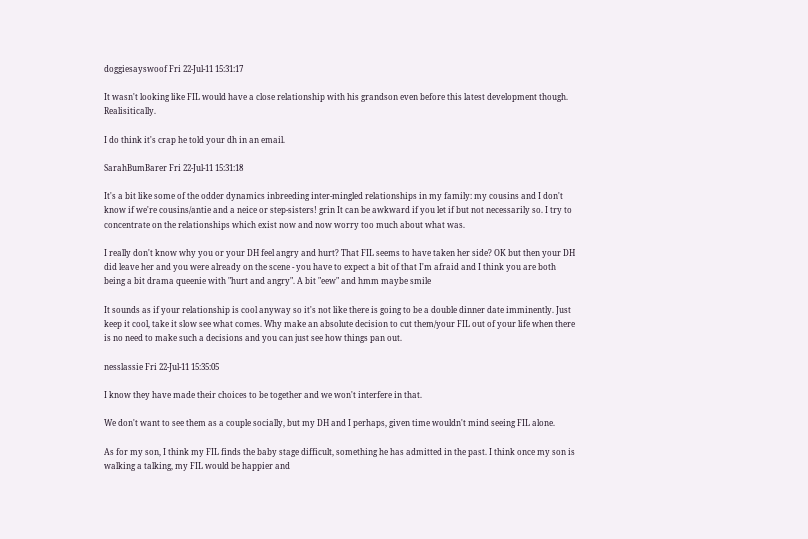doggiesayswoof Fri 22-Jul-11 15:31:17

It wasn't looking like FIL would have a close relationship with his grandson even before this latest development though. Realisitically.

I do think it's crap he told your dh in an email.

SarahBumBarer Fri 22-Jul-11 15:31:18

It's a bit like some of the odder dynamics inbreeding inter-mingled relationships in my family: my cousins and I don't know if we're cousins/antie and a neice or step-sisters! grin It can be awkward if you let if but not necessarily so. I try to concentrate on the relationships which exist now and now worry too much about what was.

I really don't know why you or your DH feel angry and hurt? That FIL seems to have taken her side? OK but then your DH did leave her and you were already on the scene - you have to expect a bit of that I'm afraid and I think you are both being a bit drama queenie with "hurt and angry". A bit "eew" and hmm maybe smile

It sounds as if your relationship is cool anyway so it's not like there is going to be a double dinner date imminently. Just keep it cool, take it slow see what comes. Why make an absolute decision to cut them/your FIL out of your life when there is no need to make such a decisions and you can just see how things pan out.

nesslassie Fri 22-Jul-11 15:35:05

I know they have made their choices to be together and we won't interfere in that.

We don't want to see them as a couple socially, but my DH and I perhaps, given time wouldn't mind seeing FIL alone.

As for my son, I think my FIL finds the baby stage difficult, something he has admitted in the past. I think once my son is walking a talking, my FIL would be happier and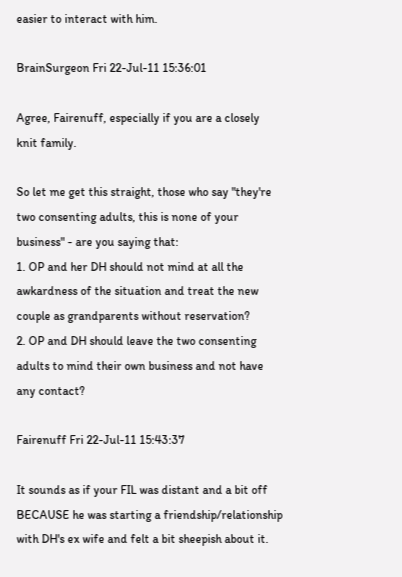easier to interact with him.

BrainSurgeon Fri 22-Jul-11 15:36:01

Agree, Fairenuff, especially if you are a closely knit family.

So let me get this straight, those who say "they're two consenting adults, this is none of your business" - are you saying that:
1. OP and her DH should not mind at all the awkardness of the situation and treat the new couple as grandparents without reservation?
2. OP and DH should leave the two consenting adults to mind their own business and not have any contact?

Fairenuff Fri 22-Jul-11 15:43:37

It sounds as if your FIL was distant and a bit off BECAUSE he was starting a friendship/relationship with DH's ex wife and felt a bit sheepish about it.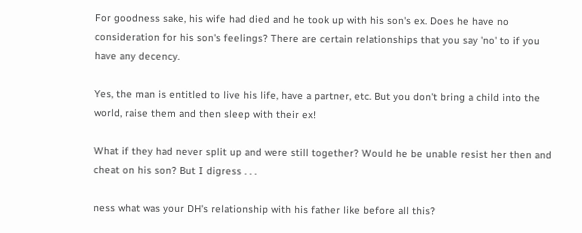For goodness sake, his wife had died and he took up with his son's ex. Does he have no consideration for his son's feelings? There are certain relationships that you say 'no' to if you have any decency.

Yes, the man is entitled to live his life, have a partner, etc. But you don't bring a child into the world, raise them and then sleep with their ex!

What if they had never split up and were still together? Would he be unable resist her then and cheat on his son? But I digress . . .

ness what was your DH's relationship with his father like before all this?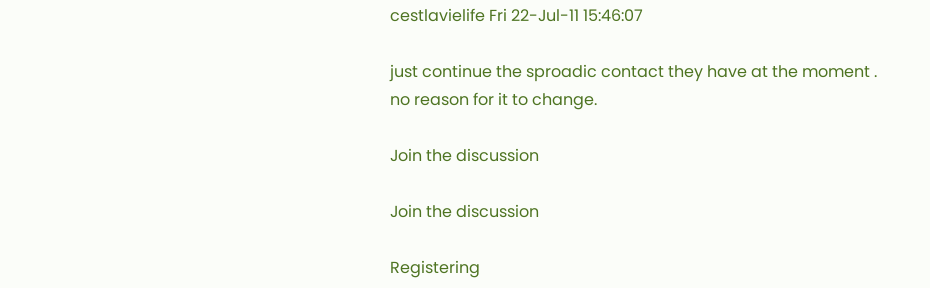cestlavielife Fri 22-Jul-11 15:46:07

just continue the sproadic contact they have at the moment .
no reason for it to change.

Join the discussion

Join the discussion

Registering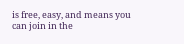is free, easy, and means you can join in the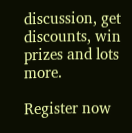discussion, get discounts, win prizes and lots more.

Register now